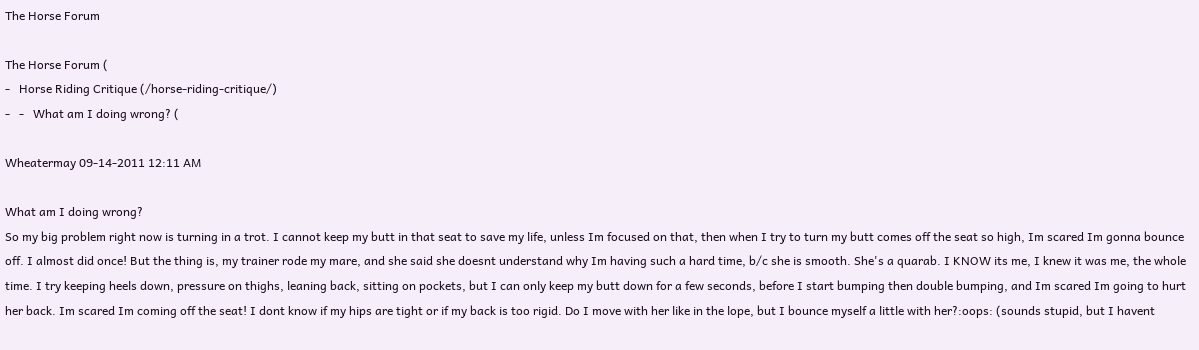The Horse Forum

The Horse Forum (
-   Horse Riding Critique (/horse-riding-critique/)
-   -   What am I doing wrong? (

Wheatermay 09-14-2011 12:11 AM

What am I doing wrong?
So my big problem right now is turning in a trot. I cannot keep my butt in that seat to save my life, unless Im focused on that, then when I try to turn my butt comes off the seat so high, Im scared Im gonna bounce off. I almost did once! But the thing is, my trainer rode my mare, and she said she doesnt understand why Im having such a hard time, b/c she is smooth. She's a quarab. I KNOW its me, I knew it was me, the whole time. I try keeping heels down, pressure on thighs, leaning back, sitting on pockets, but I can only keep my butt down for a few seconds, before I start bumping then double bumping, and Im scared Im going to hurt her back. Im scared Im coming off the seat! I dont know if my hips are tight or if my back is too rigid. Do I move with her like in the lope, but I bounce myself a little with her?:oops: (sounds stupid, but I havent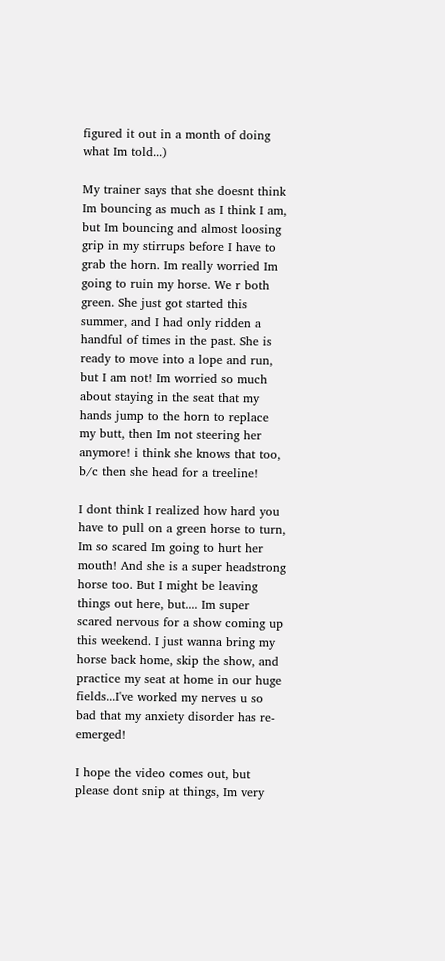figured it out in a month of doing what Im told...)

My trainer says that she doesnt think Im bouncing as much as I think I am, but Im bouncing and almost loosing grip in my stirrups before I have to grab the horn. Im really worried Im going to ruin my horse. We r both green. She just got started this summer, and I had only ridden a handful of times in the past. She is ready to move into a lope and run, but I am not! Im worried so much about staying in the seat that my hands jump to the horn to replace my butt, then Im not steering her anymore! i think she knows that too, b/c then she head for a treeline!

I dont think I realized how hard you have to pull on a green horse to turn, Im so scared Im going to hurt her mouth! And she is a super headstrong horse too. But I might be leaving things out here, but.... Im super scared nervous for a show coming up this weekend. I just wanna bring my horse back home, skip the show, and practice my seat at home in our huge fields...I've worked my nerves u so bad that my anxiety disorder has re-emerged!

I hope the video comes out, but please dont snip at things, Im very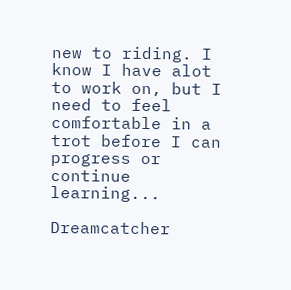new to riding. I know I have alot to work on, but I need to feel comfortable in a trot before I can progress or continue learning...

Dreamcatcher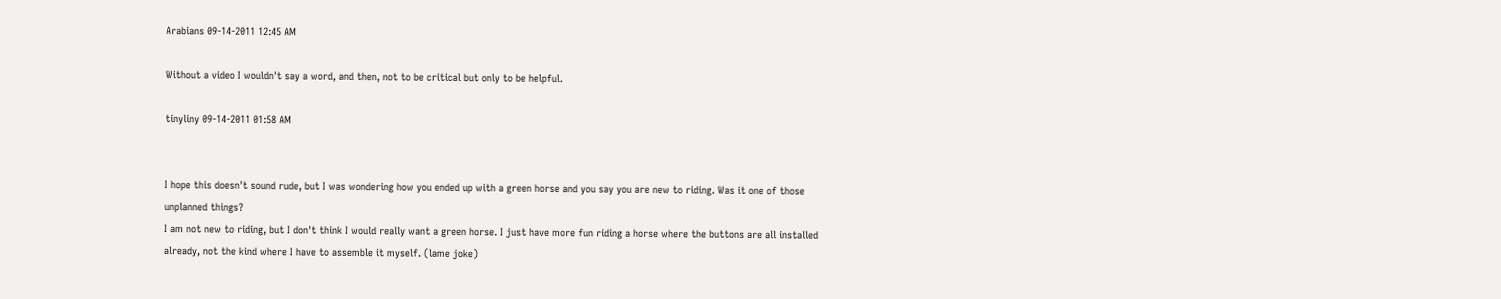Arabians 09-14-2011 12:45 AM

Without a video I wouldn't say a word, and then, not to be critical but only to be helpful.

tinyliny 09-14-2011 01:58 AM


I hope this doesn't sound rude, but I was wondering how you ended up with a green horse and you say you are new to riding. Was it one of those unplanned things?
I am not new to riding, but I don't think I would really want a green horse. I just have more fun riding a horse where the buttons are all installed already, not the kind where I have to assemble it myself. (lame joke)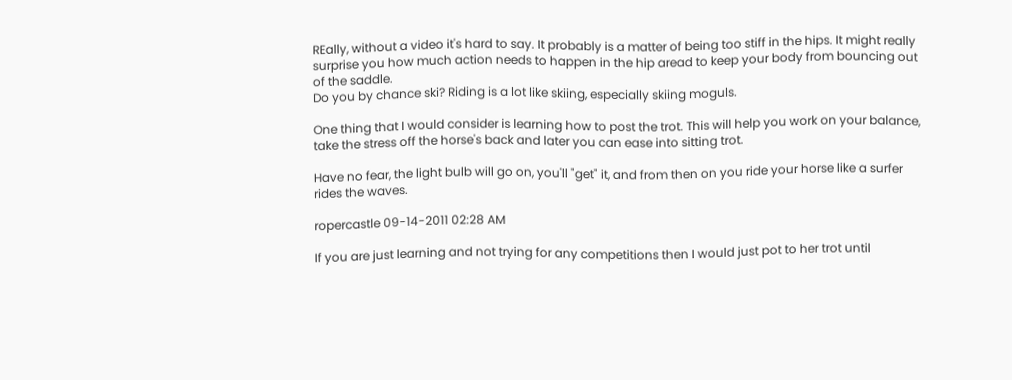REally, without a video it's hard to say. It probably is a matter of being too stiff in the hips. It might really surprise you how much action needs to happen in the hip aread to keep your body from bouncing out of the saddle.
Do you by chance ski? Riding is a lot like skiing, especially skiing moguls.

One thing that I would consider is learning how to post the trot. This will help you work on your balance, take the stress off the horse's back and later you can ease into sitting trot.

Have no fear, the light bulb will go on, you'll "get" it, and from then on you ride your horse like a surfer rides the waves.

ropercastle 09-14-2011 02:28 AM

If you are just learning and not trying for any competitions then I would just pot to her trot until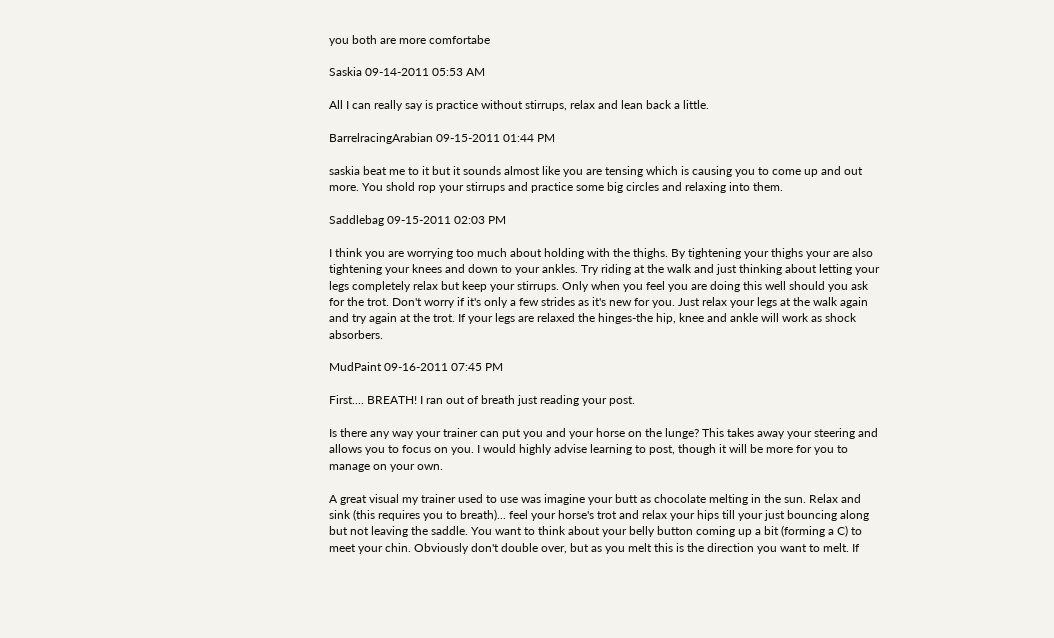you both are more comfortabe

Saskia 09-14-2011 05:53 AM

All I can really say is practice without stirrups, relax and lean back a little.

BarrelracingArabian 09-15-2011 01:44 PM

saskia beat me to it but it sounds almost like you are tensing which is causing you to come up and out more. You shold rop your stirrups and practice some big circles and relaxing into them.

Saddlebag 09-15-2011 02:03 PM

I think you are worrying too much about holding with the thighs. By tightening your thighs your are also tightening your knees and down to your ankles. Try riding at the walk and just thinking about letting your legs completely relax but keep your stirrups. Only when you feel you are doing this well should you ask for the trot. Don't worry if it's only a few strides as it's new for you. Just relax your legs at the walk again and try again at the trot. If your legs are relaxed the hinges-the hip, knee and ankle will work as shock absorbers.

MudPaint 09-16-2011 07:45 PM

First.... BREATH! I ran out of breath just reading your post.

Is there any way your trainer can put you and your horse on the lunge? This takes away your steering and allows you to focus on you. I would highly advise learning to post, though it will be more for you to manage on your own.

A great visual my trainer used to use was imagine your butt as chocolate melting in the sun. Relax and sink (this requires you to breath)... feel your horse's trot and relax your hips till your just bouncing along but not leaving the saddle. You want to think about your belly button coming up a bit (forming a C) to meet your chin. Obviously don't double over, but as you melt this is the direction you want to melt. If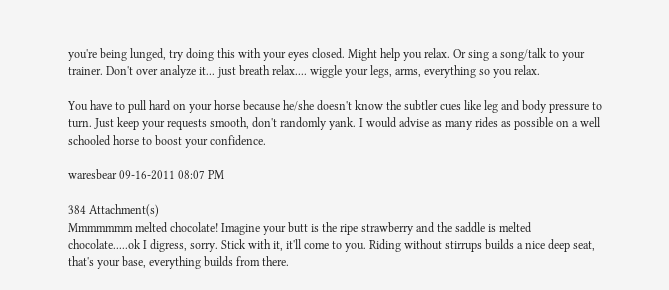you're being lunged, try doing this with your eyes closed. Might help you relax. Or sing a song/talk to your trainer. Don't over analyze it... just breath relax.... wiggle your legs, arms, everything so you relax.

You have to pull hard on your horse because he/she doesn't know the subtler cues like leg and body pressure to turn. Just keep your requests smooth, don't randomly yank. I would advise as many rides as possible on a well schooled horse to boost your confidence.

waresbear 09-16-2011 08:07 PM

384 Attachment(s)
Mmmmmmm melted chocolate! Imagine your butt is the ripe strawberry and the saddle is melted chocolate.....ok I digress, sorry. Stick with it, it'll come to you. Riding without stirrups builds a nice deep seat, that's your base, everything builds from there.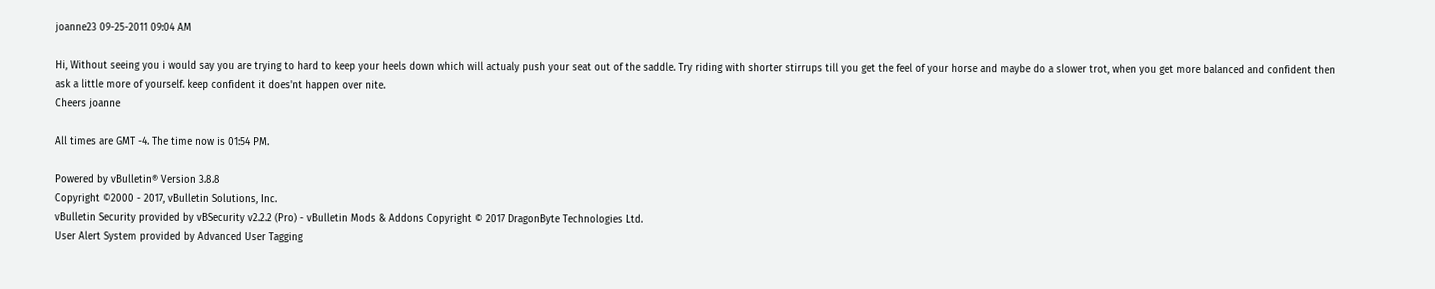joanne23 09-25-2011 09:04 AM

Hi, Without seeing you i would say you are trying to hard to keep your heels down which will actualy push your seat out of the saddle. Try riding with shorter stirrups till you get the feel of your horse and maybe do a slower trot, when you get more balanced and confident then ask a little more of yourself. keep confident it does'nt happen over nite.
Cheers joanne

All times are GMT -4. The time now is 01:54 PM.

Powered by vBulletin® Version 3.8.8
Copyright ©2000 - 2017, vBulletin Solutions, Inc.
vBulletin Security provided by vBSecurity v2.2.2 (Pro) - vBulletin Mods & Addons Copyright © 2017 DragonByte Technologies Ltd.
User Alert System provided by Advanced User Tagging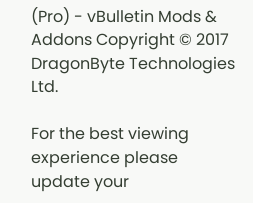(Pro) - vBulletin Mods & Addons Copyright © 2017 DragonByte Technologies Ltd.

For the best viewing experience please update your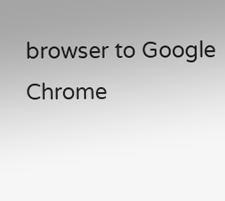browser to Google Chrome